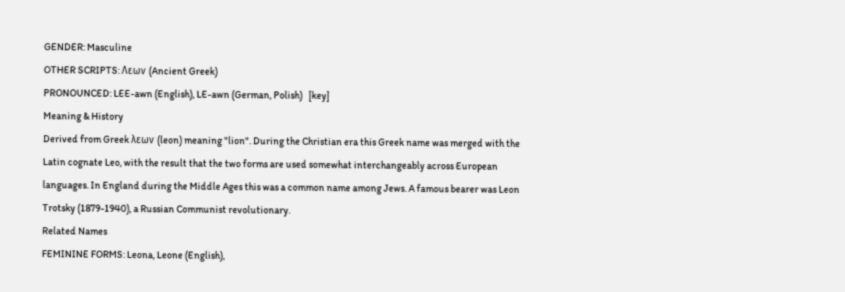GENDER: Masculine
OTHER SCRIPTS: Λεων (Ancient Greek)
PRONOUNCED: LEE-awn (English), LE-awn (German, Polish)   [key]
Meaning & History
Derived from Greek λεων (leon) meaning "lion". During the Christian era this Greek name was merged with the Latin cognate Leo, with the result that the two forms are used somewhat interchangeably across European languages. In England during the Middle Ages this was a common name among Jews. A famous bearer was Leon Trotsky (1879-1940), a Russian Communist revolutionary.
Related Names
FEMININE FORMS: Leona, Leone (English),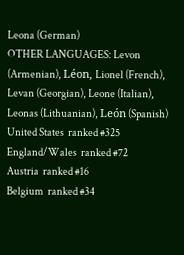Leona (German)
OTHER LANGUAGES: Levon (Armenian), Léon, Lionel (French), Levan (Georgian), Leone (Italian), Leonas (Lithuanian), León (Spanish)
United States  ranked #325
England/Wales  ranked #72
Austria  ranked #16
Belgium  ranked #34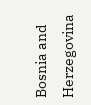Bosnia and Herzegovina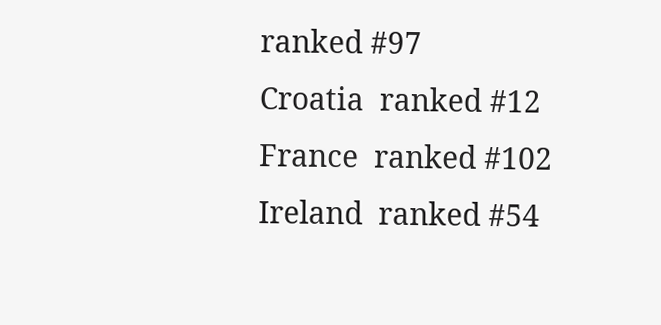ranked #97
Croatia  ranked #12
France  ranked #102
Ireland  ranked #54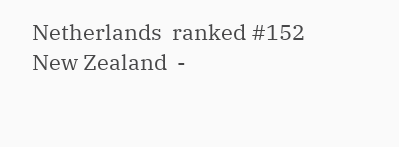Netherlands  ranked #152
New Zealand  -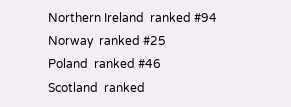Northern Ireland  ranked #94
Norway  ranked #25
Poland  ranked #46
Scotland  ranked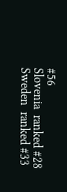#56
Slovenia  ranked #28
Sweden  ranked #33